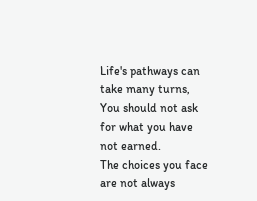Life's pathways can take many turns,
You should not ask for what you have not earned.
The choices you face are not always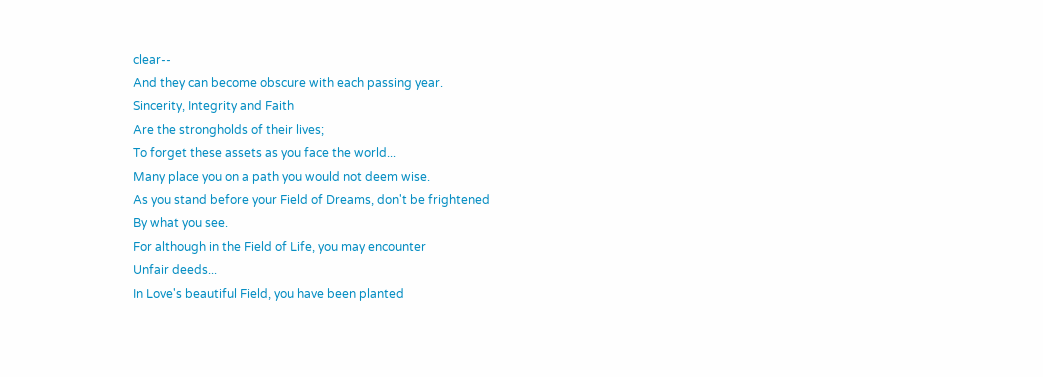clear--
And they can become obscure with each passing year.
Sincerity, Integrity and Faith
Are the strongholds of their lives;
To forget these assets as you face the world...
Many place you on a path you would not deem wise.
As you stand before your Field of Dreams, don't be frightened
By what you see.
For although in the Field of Life, you may encounter
Unfair deeds...
In Love's beautiful Field, you have been planted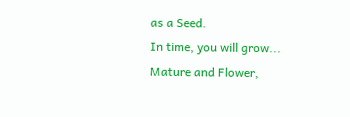as a Seed.
In time, you will grow...
Mature and Flower,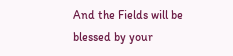And the Fields will be blessed by your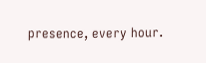presence, every hour.